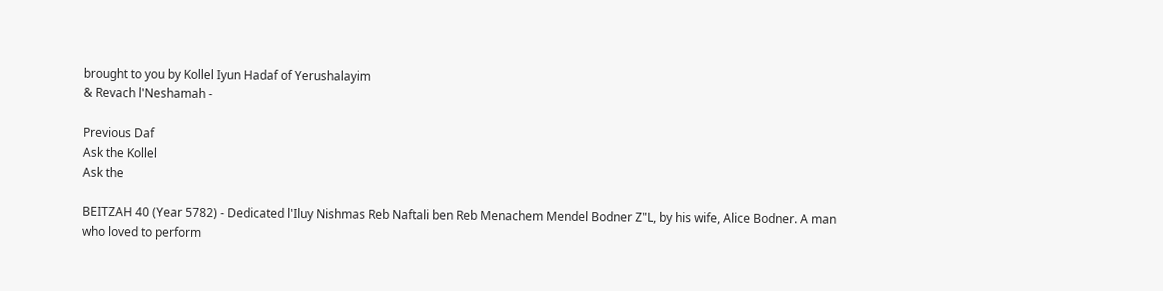brought to you by Kollel Iyun Hadaf of Yerushalayim
& Revach l'Neshamah -

Previous Daf
Ask the Kollel
Ask the

BEITZAH 40 (Year 5782) - Dedicated l'Iluy Nishmas Reb Naftali ben Reb Menachem Mendel Bodner Z"L, by his wife, Alice Bodner. A man who loved to perform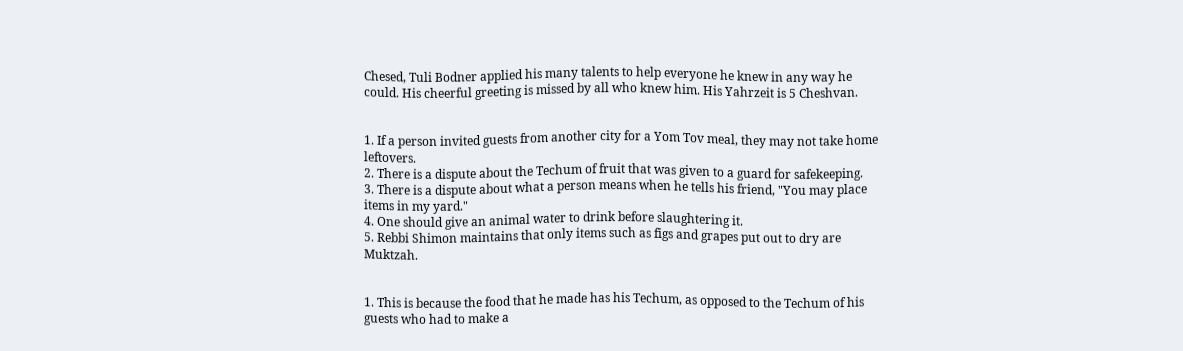Chesed, Tuli Bodner applied his many talents to help everyone he knew in any way he could. His cheerful greeting is missed by all who knew him. His Yahrzeit is 5 Cheshvan.


1. If a person invited guests from another city for a Yom Tov meal, they may not take home leftovers.
2. There is a dispute about the Techum of fruit that was given to a guard for safekeeping.
3. There is a dispute about what a person means when he tells his friend, "You may place items in my yard."
4. One should give an animal water to drink before slaughtering it.
5. Rebbi Shimon maintains that only items such as figs and grapes put out to dry are Muktzah.


1. This is because the food that he made has his Techum, as opposed to the Techum of his guests who had to make a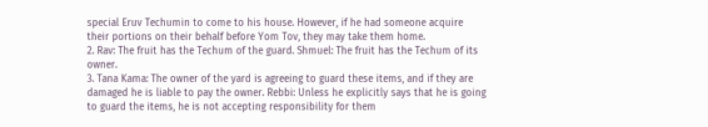special Eruv Techumin to come to his house. However, if he had someone acquire their portions on their behalf before Yom Tov, they may take them home.
2. Rav: The fruit has the Techum of the guard. Shmuel: The fruit has the Techum of its owner.
3. Tana Kama: The owner of the yard is agreeing to guard these items, and if they are damaged he is liable to pay the owner. Rebbi: Unless he explicitly says that he is going to guard the items, he is not accepting responsibility for them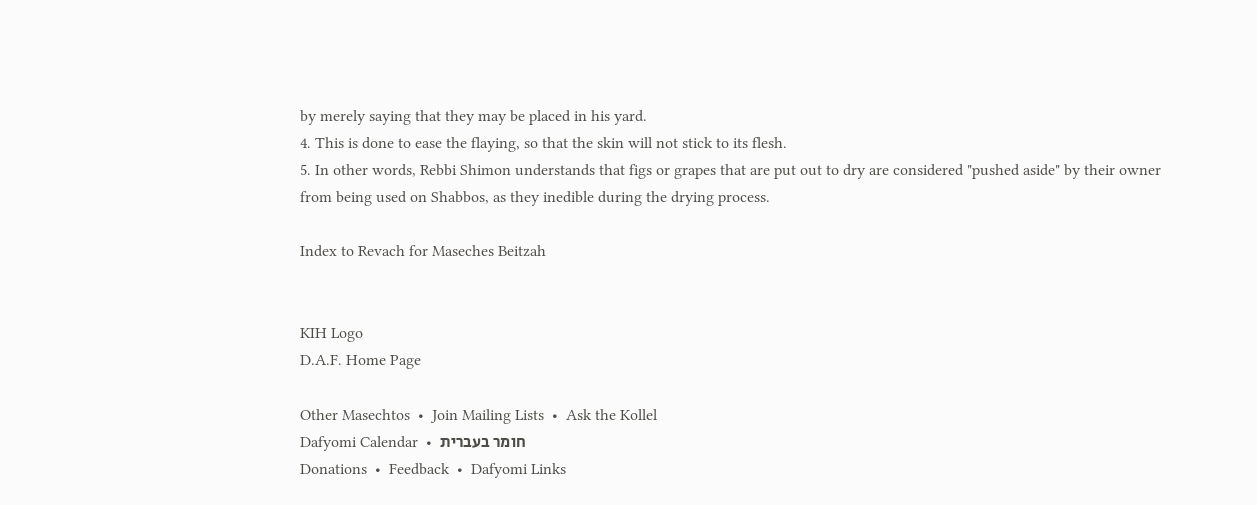by merely saying that they may be placed in his yard.
4. This is done to ease the flaying, so that the skin will not stick to its flesh.
5. In other words, Rebbi Shimon understands that figs or grapes that are put out to dry are considered "pushed aside" by their owner from being used on Shabbos, as they inedible during the drying process.

Index to Revach for Maseches Beitzah


KIH Logo
D.A.F. Home Page

Other Masechtos  •  Join Mailing Lists  •  Ask the Kollel
Dafyomi Calendar  •  חומר בעברית
Donations  •  Feedback  •  Dafyomi Links